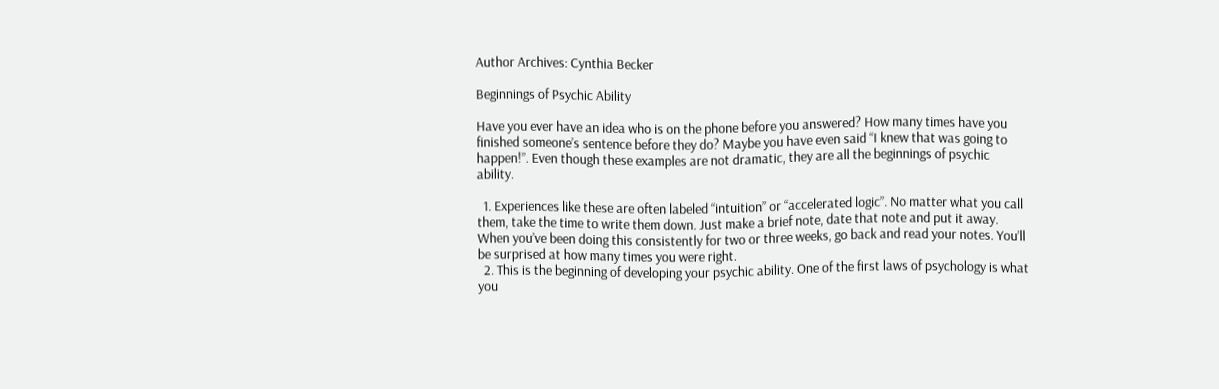Author Archives: Cynthia Becker

Beginnings of Psychic Ability

Have you ever have an idea who is on the phone before you answered? How many times have you finished someone’s sentence before they do? Maybe you have even said “I knew that was going to happen!”. Even though these examples are not dramatic, they are all the beginnings of psychic ability.

  1. Experiences like these are often labeled “intuition” or “accelerated logic”. No matter what you call them, take the time to write them down. Just make a brief note, date that note and put it away. When you’ve been doing this consistently for two or three weeks, go back and read your notes. You’ll be surprised at how many times you were right.
  2. This is the beginning of developing your psychic ability. One of the first laws of psychology is what you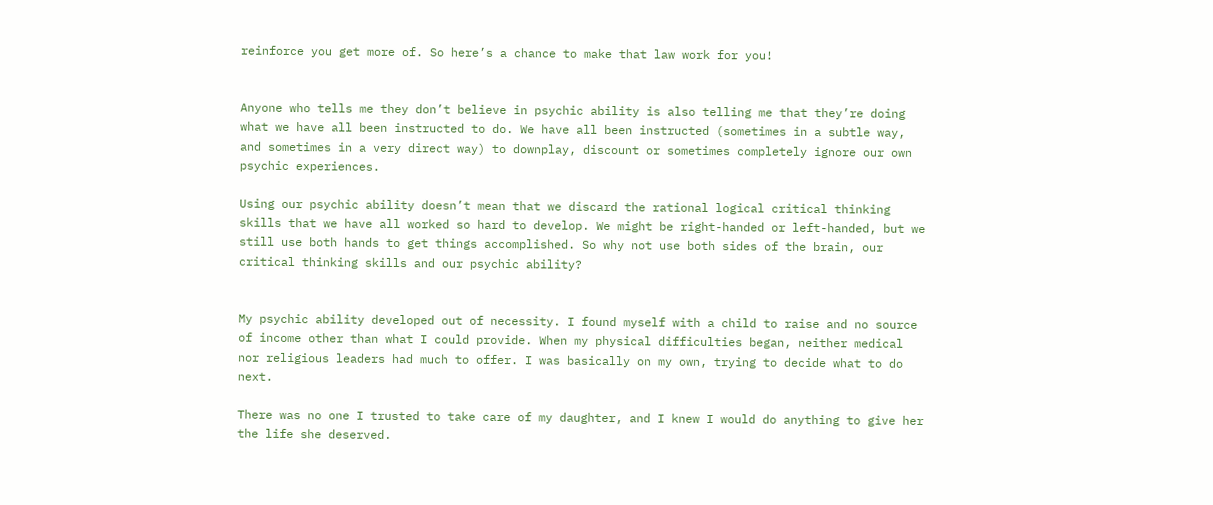reinforce you get more of. So here’s a chance to make that law work for you!


Anyone who tells me they don’t believe in psychic ability is also telling me that they’re doing what we have all been instructed to do. We have all been instructed (sometimes in a subtle way, and sometimes in a very direct way) to downplay, discount or sometimes completely ignore our own psychic experiences.

Using our psychic ability doesn’t mean that we discard the rational logical critical thinking skills that we have all worked so hard to develop. We might be right-handed or left-handed, but we still use both hands to get things accomplished. So why not use both sides of the brain, our critical thinking skills and our psychic ability?


My psychic ability developed out of necessity. I found myself with a child to raise and no source of income other than what I could provide. When my physical difficulties began, neither medical nor religious leaders had much to offer. I was basically on my own, trying to decide what to do next.

There was no one I trusted to take care of my daughter, and I knew I would do anything to give her the life she deserved.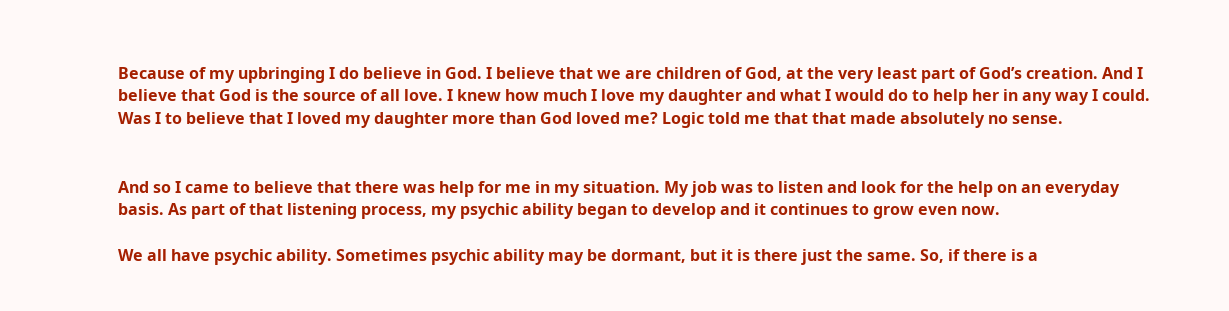Because of my upbringing I do believe in God. I believe that we are children of God, at the very least part of God’s creation. And I believe that God is the source of all love. I knew how much I love my daughter and what I would do to help her in any way I could. Was I to believe that I loved my daughter more than God loved me? Logic told me that that made absolutely no sense.


And so I came to believe that there was help for me in my situation. My job was to listen and look for the help on an everyday basis. As part of that listening process, my psychic ability began to develop and it continues to grow even now.

We all have psychic ability. Sometimes psychic ability may be dormant, but it is there just the same. So, if there is a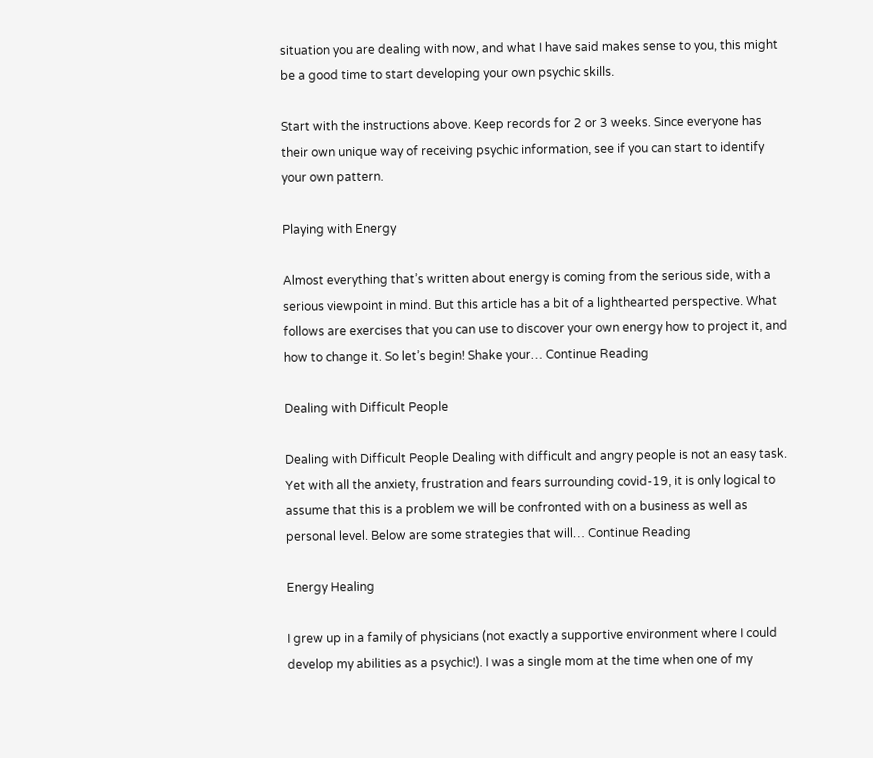situation you are dealing with now, and what I have said makes sense to you, this might be a good time to start developing your own psychic skills.

Start with the instructions above. Keep records for 2 or 3 weeks. Since everyone has their own unique way of receiving psychic information, see if you can start to identify your own pattern.

Playing with Energy

Almost everything that’s written about energy is coming from the serious side, with a serious viewpoint in mind. But this article has a bit of a lighthearted perspective. What follows are exercises that you can use to discover your own energy how to project it, and how to change it. So let’s begin! Shake your… Continue Reading

Dealing with Difficult People

Dealing with Difficult People Dealing with difficult and angry people is not an easy task. Yet with all the anxiety, frustration and fears surrounding covid-19, it is only logical to assume that this is a problem we will be confronted with on a business as well as personal level. Below are some strategies that will… Continue Reading

Energy Healing

I grew up in a family of physicians (not exactly a supportive environment where I could develop my abilities as a psychic!). I was a single mom at the time when one of my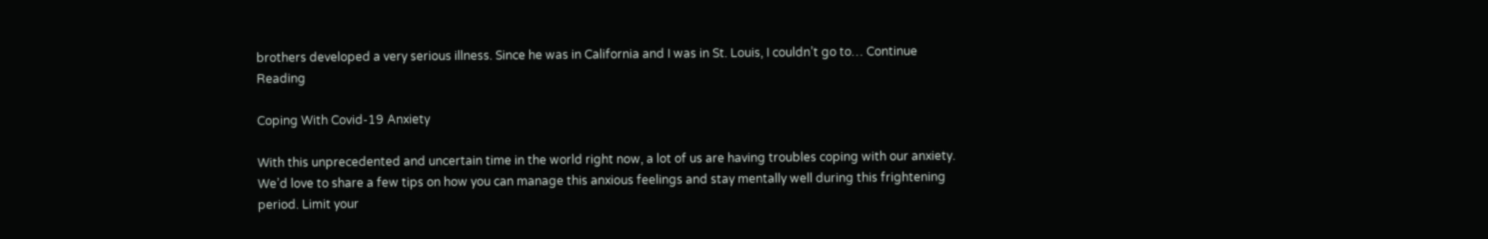brothers developed a very serious illness. Since he was in California and I was in St. Louis, I couldn’t go to… Continue Reading

Coping With Covid-19 Anxiety

With this unprecedented and uncertain time in the world right now, a lot of us are having troubles coping with our anxiety. We’d love to share a few tips on how you can manage this anxious feelings and stay mentally well during this frightening period. Limit your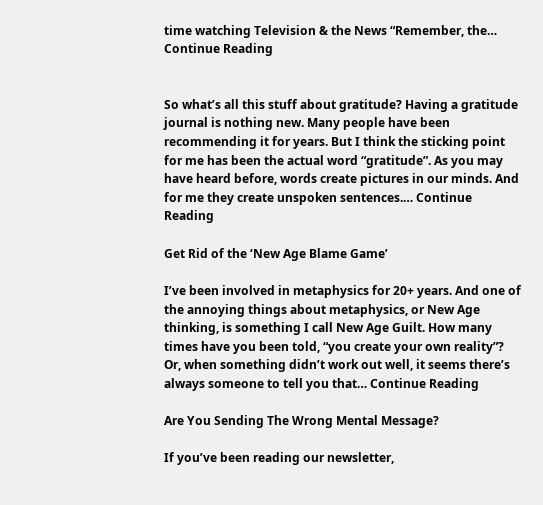time watching Television & the News “Remember, the… Continue Reading


So what’s all this stuff about gratitude? Having a gratitude journal is nothing new. Many people have been recommending it for years. But I think the sticking point for me has been the actual word “gratitude”. As you may have heard before, words create pictures in our minds. And for me they create unspoken sentences.… Continue Reading

Get Rid of the ‘New Age Blame Game’

I’ve been involved in metaphysics for 20+ years. And one of the annoying things about metaphysics, or New Age thinking, is something I call New Age Guilt. How many times have you been told, “you create your own reality”? Or, when something didn’t work out well, it seems there’s always someone to tell you that… Continue Reading

Are You Sending The Wrong Mental Message?

If you’ve been reading our newsletter,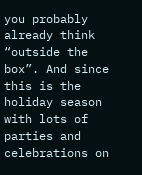you probably already think “outside the box”. And since this is the holiday season with lots of parties and celebrations on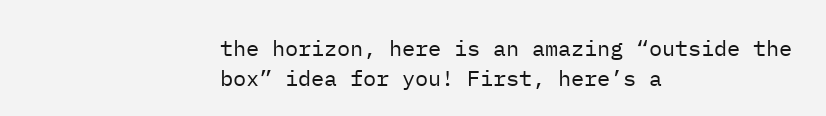the horizon, here is an amazing “outside the box” idea for you! First, here’s a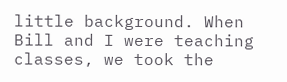little background. When Bill and I were teaching classes, we took the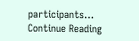participants… Continue Reading